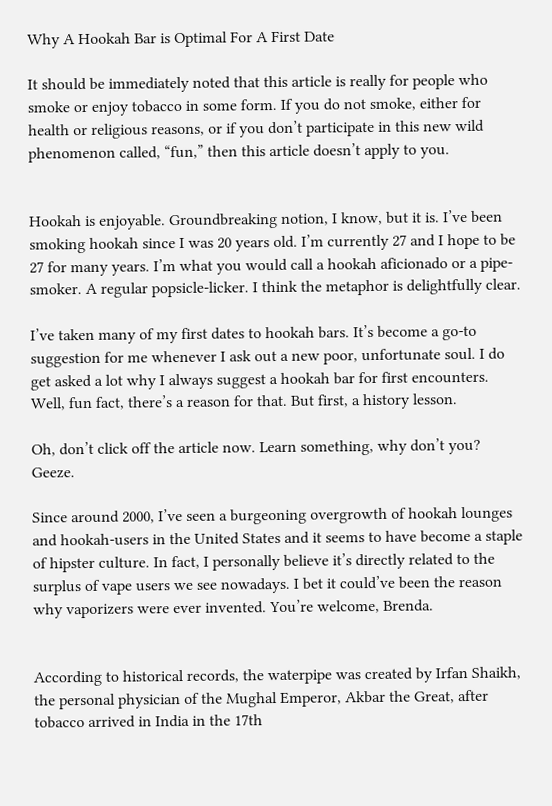Why A Hookah Bar is Optimal For A First Date

It should be immediately noted that this article is really for people who smoke or enjoy tobacco in some form. If you do not smoke, either for health or religious reasons, or if you don’t participate in this new wild phenomenon called, “fun,” then this article doesn’t apply to you.


Hookah is enjoyable. Groundbreaking notion, I know, but it is. I’ve been smoking hookah since I was 20 years old. I’m currently 27 and I hope to be 27 for many years. I’m what you would call a hookah aficionado or a pipe-smoker. A regular popsicle-licker. I think the metaphor is delightfully clear.

I’ve taken many of my first dates to hookah bars. It’s become a go-to suggestion for me whenever I ask out a new poor, unfortunate soul. I do get asked a lot why I always suggest a hookah bar for first encounters. Well, fun fact, there’s a reason for that. But first, a history lesson.

Oh, don’t click off the article now. Learn something, why don’t you? Geeze.

Since around 2000, I’ve seen a burgeoning overgrowth of hookah lounges and hookah-users in the United States and it seems to have become a staple of hipster culture. In fact, I personally believe it’s directly related to the surplus of vape users we see nowadays. I bet it could’ve been the reason why vaporizers were ever invented. You’re welcome, Brenda.


According to historical records, the waterpipe was created by Irfan Shaikh, the personal physician of the Mughal Emperor, Akbar the Great, after tobacco arrived in India in the 17th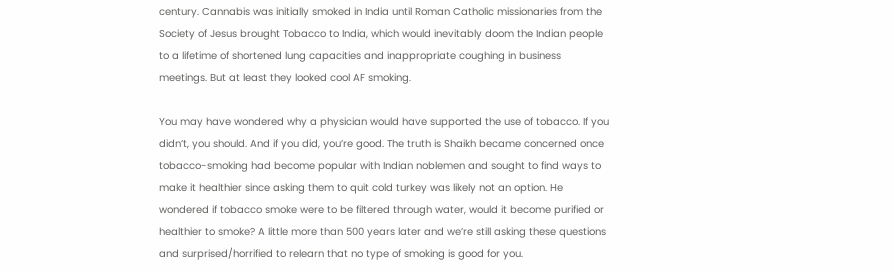century. Cannabis was initially smoked in India until Roman Catholic missionaries from the Society of Jesus brought Tobacco to India, which would inevitably doom the Indian people to a lifetime of shortened lung capacities and inappropriate coughing in business meetings. But at least they looked cool AF smoking.

You may have wondered why a physician would have supported the use of tobacco. If you didn’t, you should. And if you did, you’re good. The truth is Shaikh became concerned once tobacco-smoking had become popular with Indian noblemen and sought to find ways to make it healthier since asking them to quit cold turkey was likely not an option. He wondered if tobacco smoke were to be filtered through water, would it become purified or healthier to smoke? A little more than 500 years later and we’re still asking these questions and surprised/horrified to relearn that no type of smoking is good for you.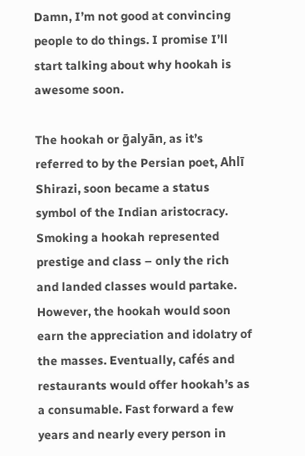Damn, I’m not good at convincing people to do things. I promise I’ll start talking about why hookah is awesome soon.

The hookah or ḡalyān, as it’s referred to by the Persian poet, Ahlī Shirazi, soon became a status symbol of the Indian aristocracy. Smoking a hookah represented prestige and class – only the rich and landed classes would partake. However, the hookah would soon earn the appreciation and idolatry of the masses. Eventually, cafés and restaurants would offer hookah’s as a consumable. Fast forward a few years and nearly every person in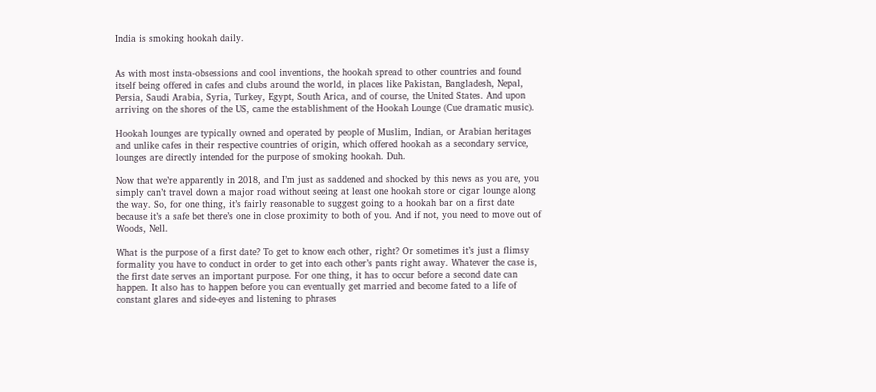India is smoking hookah daily.


As with most insta-obsessions and cool inventions, the hookah spread to other countries and found itself being offered in cafes and clubs around the world, in places like Pakistan, Bangladesh, Nepal, Persia, Saudi Arabia, Syria, Turkey, Egypt, South Arica, and of course, the United States. And upon arriving on the shores of the US, came the establishment of the Hookah Lounge (Cue dramatic music).

Hookah lounges are typically owned and operated by people of Muslim, Indian, or Arabian heritages and unlike cafes in their respective countries of origin, which offered hookah as a secondary service, lounges are directly intended for the purpose of smoking hookah. Duh.

Now that we’re apparently in 2018, and I’m just as saddened and shocked by this news as you are, you simply can’t travel down a major road without seeing at least one hookah store or cigar lounge along the way. So, for one thing, it’s fairly reasonable to suggest going to a hookah bar on a first date because it’s a safe bet there’s one in close proximity to both of you. And if not, you need to move out of Woods, Nell.

What is the purpose of a first date? To get to know each other, right? Or sometimes it’s just a flimsy formality you have to conduct in order to get into each other’s pants right away. Whatever the case is, the first date serves an important purpose. For one thing, it has to occur before a second date can happen. It also has to happen before you can eventually get married and become fated to a life of constant glares and side-eyes and listening to phrases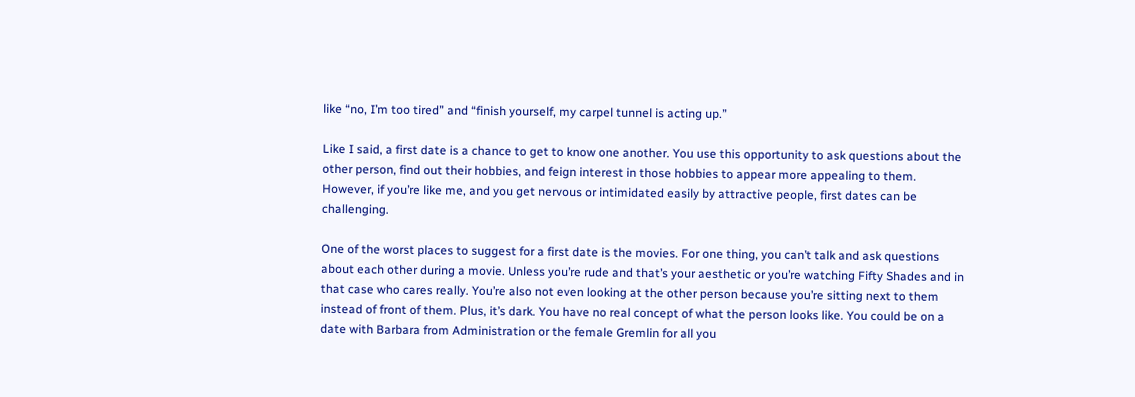like “no, I’m too tired” and “finish yourself, my carpel tunnel is acting up.”

Like I said, a first date is a chance to get to know one another. You use this opportunity to ask questions about the other person, find out their hobbies, and feign interest in those hobbies to appear more appealing to them. However, if you’re like me, and you get nervous or intimidated easily by attractive people, first dates can be challenging.

One of the worst places to suggest for a first date is the movies. For one thing, you can’t talk and ask questions about each other during a movie. Unless you’re rude and that’s your aesthetic or you’re watching Fifty Shades and in that case who cares really. You’re also not even looking at the other person because you’re sitting next to them instead of front of them. Plus, it’s dark. You have no real concept of what the person looks like. You could be on a date with Barbara from Administration or the female Gremlin for all you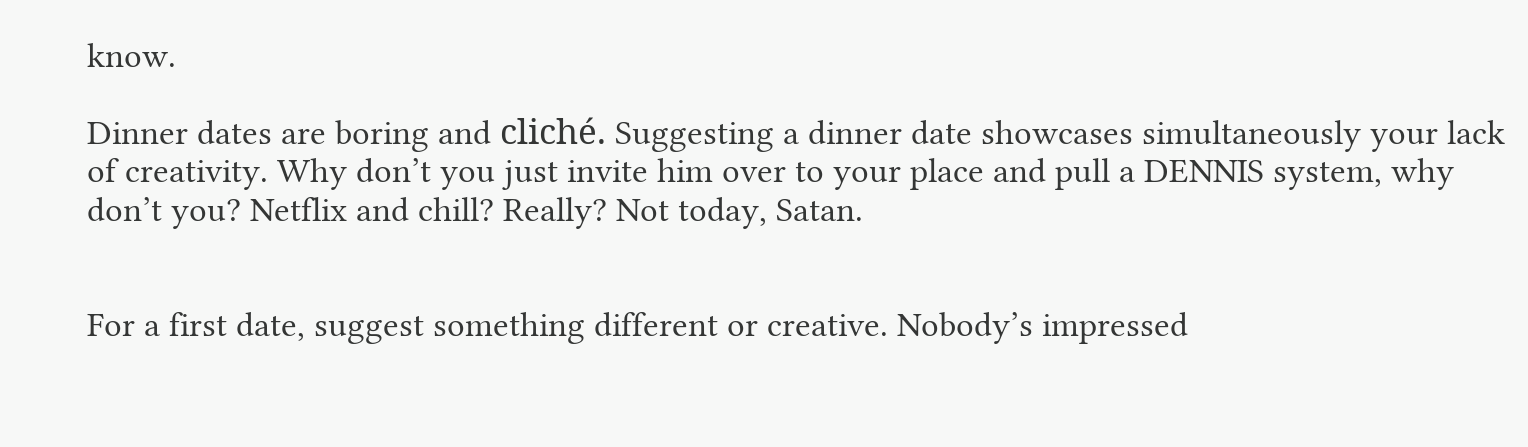know.

Dinner dates are boring and cliché. Suggesting a dinner date showcases simultaneously your lack of creativity. Why don’t you just invite him over to your place and pull a DENNIS system, why don’t you? Netflix and chill? Really? Not today, Satan.


For a first date, suggest something different or creative. Nobody’s impressed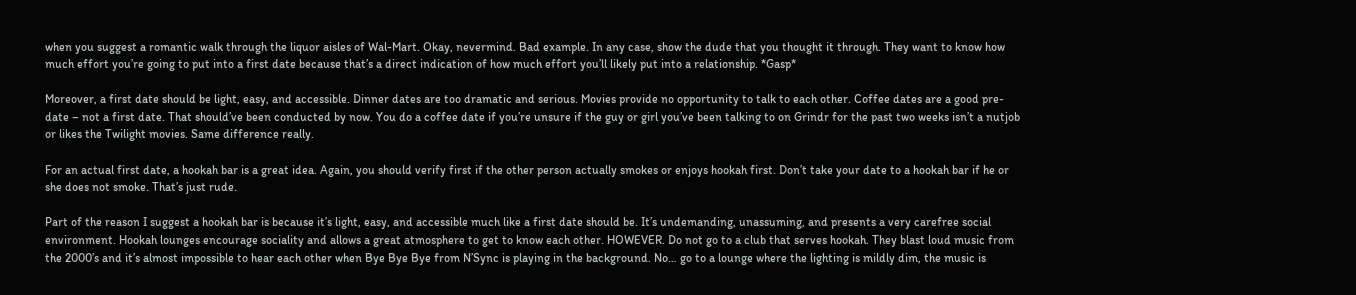when you suggest a romantic walk through the liquor aisles of Wal-Mart. Okay, nevermind. Bad example. In any case, show the dude that you thought it through. They want to know how much effort you’re going to put into a first date because that’s a direct indication of how much effort you’ll likely put into a relationship. *Gasp*

Moreover, a first date should be light, easy, and accessible. Dinner dates are too dramatic and serious. Movies provide no opportunity to talk to each other. Coffee dates are a good pre-date – not a first date. That should’ve been conducted by now. You do a coffee date if you’re unsure if the guy or girl you’ve been talking to on Grindr for the past two weeks isn’t a nutjob or likes the Twilight movies. Same difference really.

For an actual first date, a hookah bar is a great idea. Again, you should verify first if the other person actually smokes or enjoys hookah first. Don’t take your date to a hookah bar if he or she does not smoke. That’s just rude.

Part of the reason I suggest a hookah bar is because it’s light, easy, and accessible much like a first date should be. It’s undemanding, unassuming, and presents a very carefree social environment. Hookah lounges encourage sociality and allows a great atmosphere to get to know each other. HOWEVER. Do not go to a club that serves hookah. They blast loud music from the 2000’s and it’s almost impossible to hear each other when Bye Bye Bye from N’Sync is playing in the background. No… go to a lounge where the lighting is mildly dim, the music is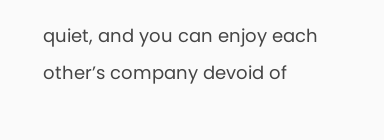quiet, and you can enjoy each other’s company devoid of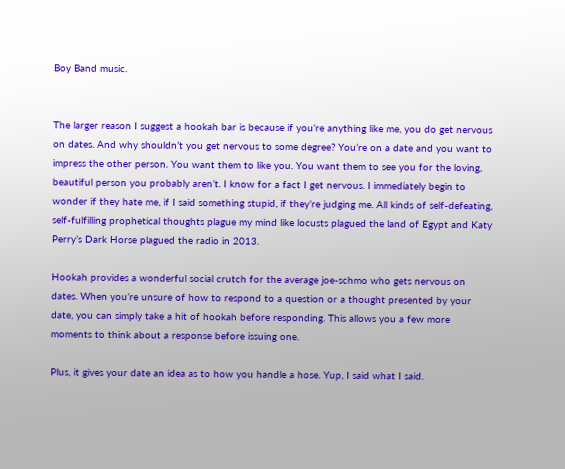Boy Band music.


The larger reason I suggest a hookah bar is because if you’re anything like me, you do get nervous on dates. And why shouldn’t you get nervous to some degree? You’re on a date and you want to impress the other person. You want them to like you. You want them to see you for the loving, beautiful person you probably aren’t. I know for a fact I get nervous. I immediately begin to wonder if they hate me, if I said something stupid, if they’re judging me. All kinds of self-defeating, self-fulfilling prophetical thoughts plague my mind like locusts plagued the land of Egypt and Katy Perry’s Dark Horse plagued the radio in 2013.

Hookah provides a wonderful social crutch for the average joe-schmo who gets nervous on dates. When you’re unsure of how to respond to a question or a thought presented by your date, you can simply take a hit of hookah before responding. This allows you a few more moments to think about a response before issuing one.

Plus, it gives your date an idea as to how you handle a hose. Yup, I said what I said.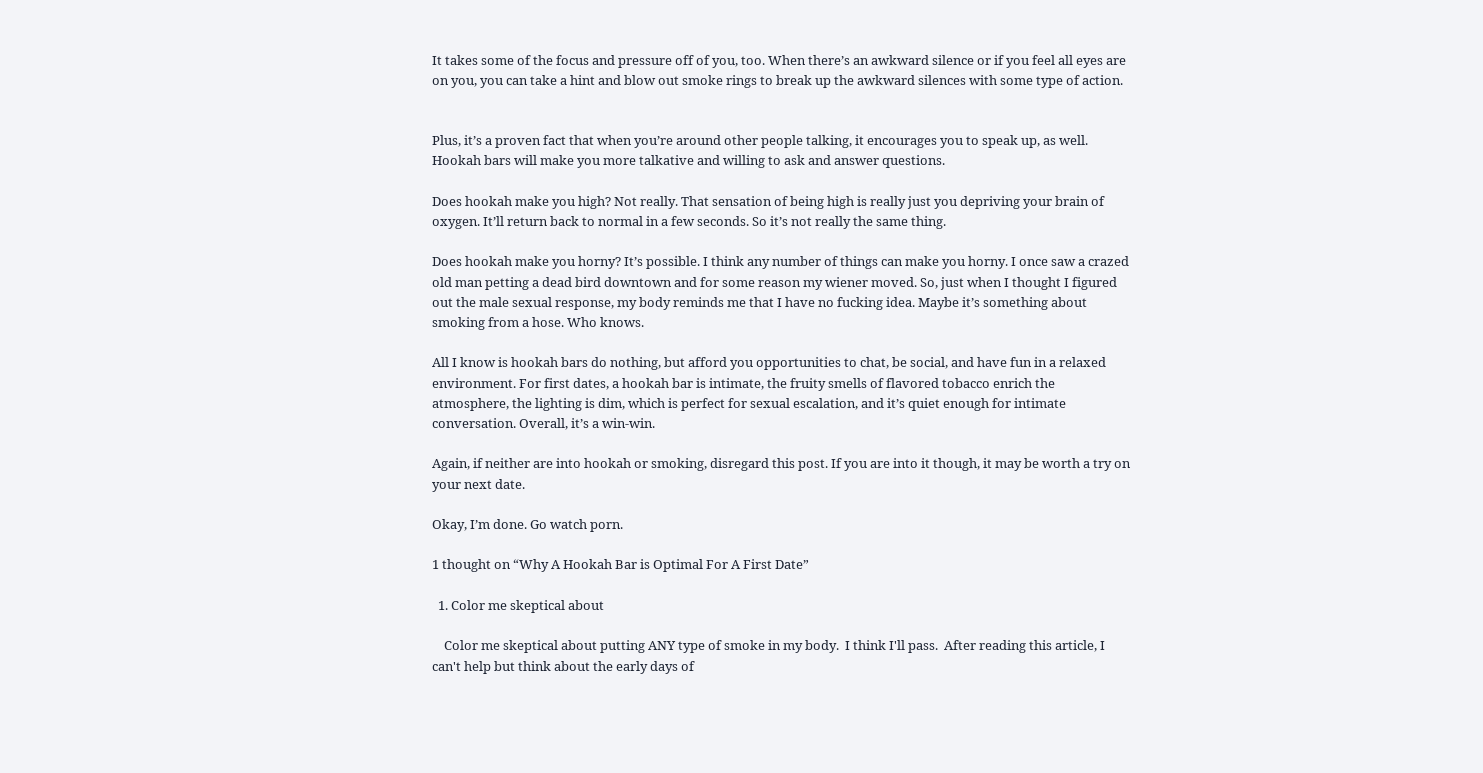It takes some of the focus and pressure off of you, too. When there’s an awkward silence or if you feel all eyes are on you, you can take a hint and blow out smoke rings to break up the awkward silences with some type of action.


Plus, it’s a proven fact that when you’re around other people talking, it encourages you to speak up, as well. Hookah bars will make you more talkative and willing to ask and answer questions.

Does hookah make you high? Not really. That sensation of being high is really just you depriving your brain of oxygen. It’ll return back to normal in a few seconds. So it’s not really the same thing.

Does hookah make you horny? It’s possible. I think any number of things can make you horny. I once saw a crazed old man petting a dead bird downtown and for some reason my wiener moved. So, just when I thought I figured out the male sexual response, my body reminds me that I have no fucking idea. Maybe it’s something about smoking from a hose. Who knows.

All I know is hookah bars do nothing, but afford you opportunities to chat, be social, and have fun in a relaxed environment. For first dates, a hookah bar is intimate, the fruity smells of flavored tobacco enrich the atmosphere, the lighting is dim, which is perfect for sexual escalation, and it’s quiet enough for intimate conversation. Overall, it’s a win-win.

Again, if neither are into hookah or smoking, disregard this post. If you are into it though, it may be worth a try on your next date.

Okay, I’m done. Go watch porn.

1 thought on “Why A Hookah Bar is Optimal For A First Date”

  1. Color me skeptical about

    Color me skeptical about putting ANY type of smoke in my body.  I think I'll pass.  After reading this article, I can't help but think about the early days of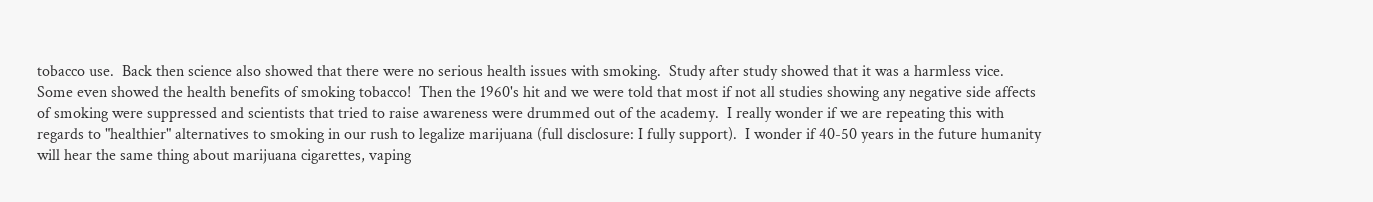tobacco use.  Back then science also showed that there were no serious health issues with smoking.  Study after study showed that it was a harmless vice.  Some even showed the health benefits of smoking tobacco!  Then the 1960's hit and we were told that most if not all studies showing any negative side affects of smoking were suppressed and scientists that tried to raise awareness were drummed out of the academy.  I really wonder if we are repeating this with regards to "healthier" alternatives to smoking in our rush to legalize marijuana (full disclosure: I fully support).  I wonder if 40-50 years in the future humanity will hear the same thing about marijuana cigarettes, vaping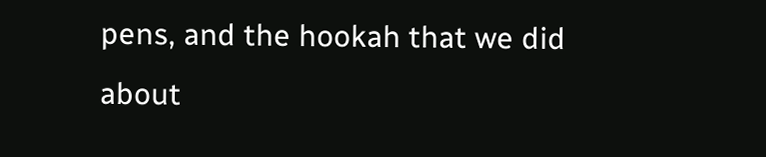pens, and the hookah that we did about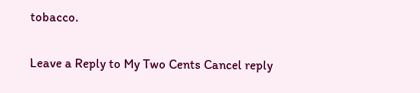tobacco.


Leave a Reply to My Two Cents Cancel reply